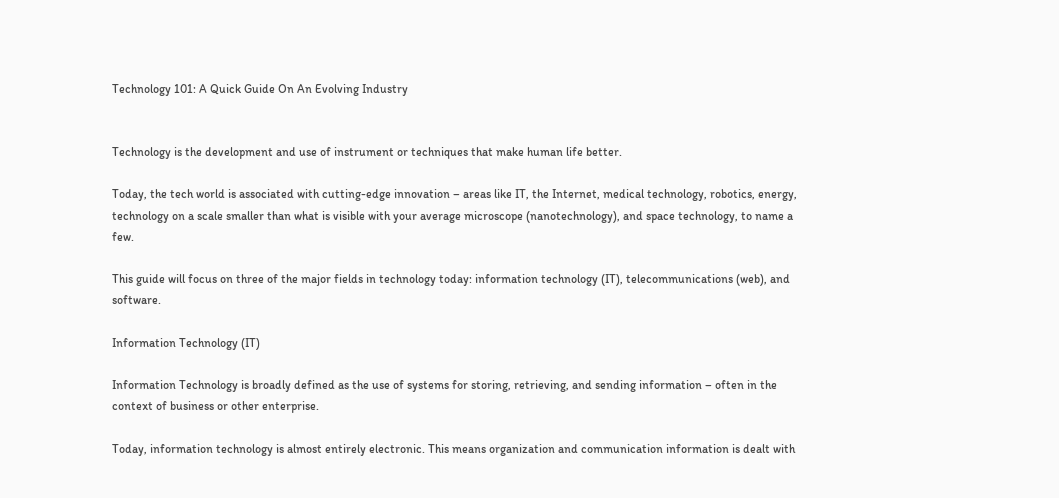Technology 101: A Quick Guide On An Evolving Industry


Technology is the development and use of instrument or techniques that make human life better.

Today, the tech world is associated with cutting-edge innovation – areas like IT, the Internet, medical technology, robotics, energy, technology on a scale smaller than what is visible with your average microscope (nanotechnology), and space technology, to name a few.

This guide will focus on three of the major fields in technology today: information technology (IT), telecommunications (web), and software.

Information Technology (IT)

Information Technology is broadly defined as the use of systems for storing, retrieving, and sending information – often in the context of business or other enterprise.

Today, information technology is almost entirely electronic. This means organization and communication information is dealt with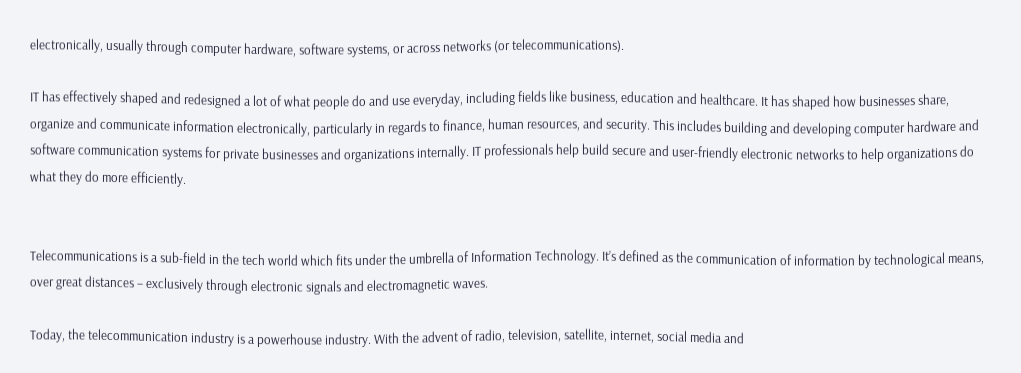electronically, usually through computer hardware, software systems, or across networks (or telecommunications).

IT has effectively shaped and redesigned a lot of what people do and use everyday, including fields like business, education and healthcare. It has shaped how businesses share, organize and communicate information electronically, particularly in regards to finance, human resources, and security. This includes building and developing computer hardware and software communication systems for private businesses and organizations internally. IT professionals help build secure and user-friendly electronic networks to help organizations do what they do more efficiently.


Telecommunications is a sub-field in the tech world which fits under the umbrella of Information Technology. It’s defined as the communication of information by technological means, over great distances – exclusively through electronic signals and electromagnetic waves.

Today, the telecommunication industry is a powerhouse industry. With the advent of radio, television, satellite, internet, social media and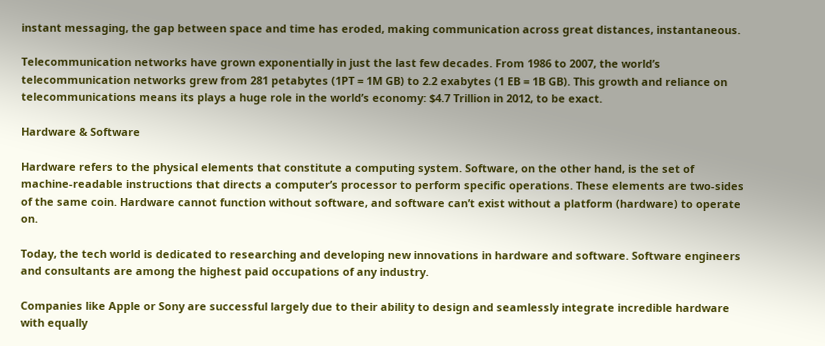instant messaging, the gap between space and time has eroded, making communication across great distances, instantaneous.

Telecommunication networks have grown exponentially in just the last few decades. From 1986 to 2007, the world’s telecommunication networks grew from 281 petabytes (1PT = 1M GB) to 2.2 exabytes (1 EB = 1B GB). This growth and reliance on telecommunications means its plays a huge role in the world’s economy: $4.7 Trillion in 2012, to be exact.

Hardware & Software

Hardware refers to the physical elements that constitute a computing system. Software, on the other hand, is the set of machine-readable instructions that directs a computer’s processor to perform specific operations. These elements are two-sides of the same coin. Hardware cannot function without software, and software can’t exist without a platform (hardware) to operate on.

Today, the tech world is dedicated to researching and developing new innovations in hardware and software. Software engineers and consultants are among the highest paid occupations of any industry.

Companies like Apple or Sony are successful largely due to their ability to design and seamlessly integrate incredible hardware with equally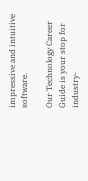impressive and intuitive software.

Our Technology Career Guide is your stop for industry-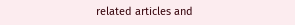related articles and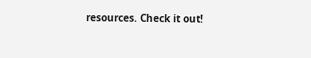resources. Check it out!